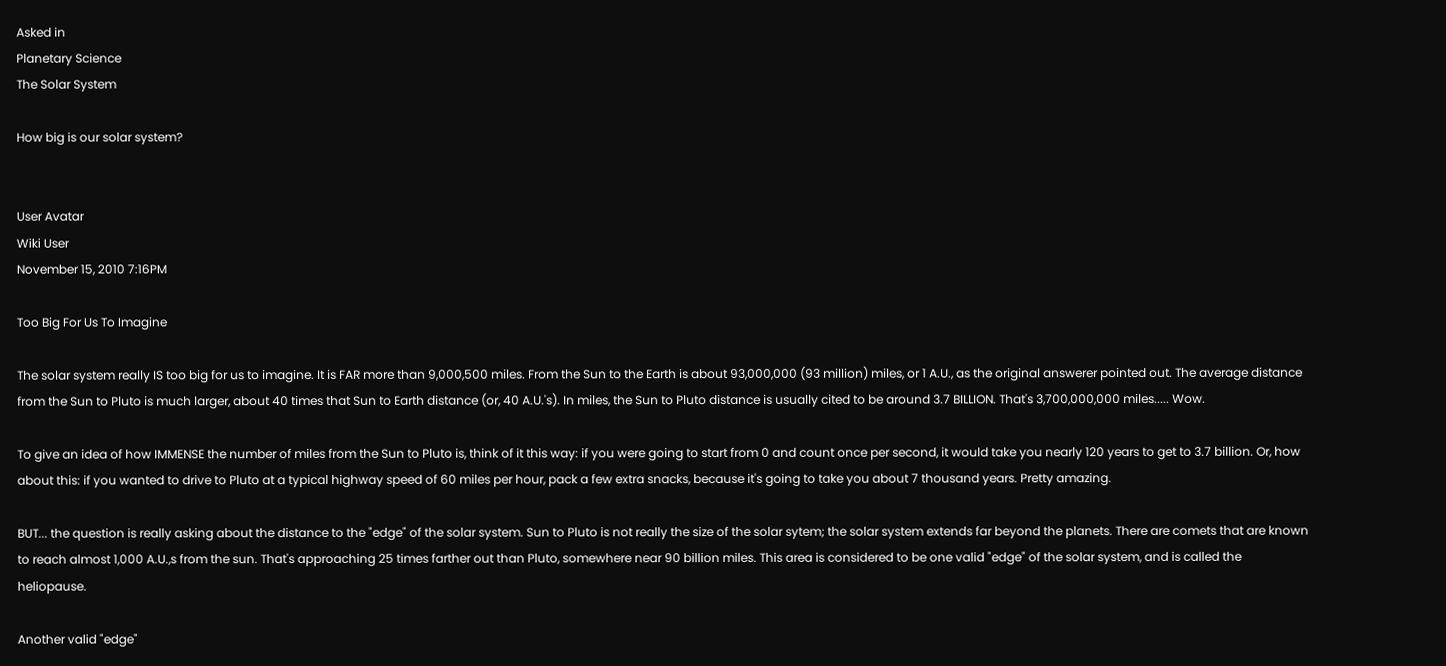Asked in
Planetary Science
The Solar System

How big is our solar system?


User Avatar
Wiki User
November 15, 2010 7:16PM

Too Big For Us To Imagine

The solar system really IS too big for us to imagine. It is FAR more than 9,000,500 miles. From the Sun to the Earth is about 93,000,000 (93 million) miles, or 1 A.U., as the original answerer pointed out. The average distance from the Sun to Pluto is much larger, about 40 times that Sun to Earth distance (or, 40 A.U.'s). In miles, the Sun to Pluto distance is usually cited to be around 3.7 BILLION. That's 3,700,000,000 miles..... Wow.

To give an idea of how IMMENSE the number of miles from the Sun to Pluto is, think of it this way: if you were going to start from 0 and count once per second, it would take you nearly 120 years to get to 3.7 billion. Or, how about this: if you wanted to drive to Pluto at a typical highway speed of 60 miles per hour, pack a few extra snacks, because it's going to take you about 7 thousand years. Pretty amazing.

BUT... the question is really asking about the distance to the "edge" of the solar system. Sun to Pluto is not really the size of the solar sytem; the solar system extends far beyond the planets. There are comets that are known to reach almost 1,000 A.U.,s from the sun. That's approaching 25 times farther out than Pluto, somewhere near 90 billion miles. This area is considered to be one valid "edge" of the solar system, and is called the heliopause.

Another valid "edge"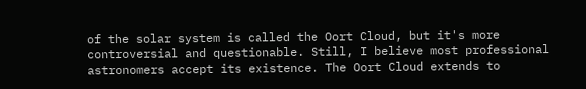of the solar system is called the Oort Cloud, but it's more controversial and questionable. Still, I believe most professional astronomers accept its existence. The Oort Cloud extends to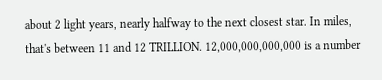about 2 light years, nearly halfway to the next closest star. In miles, that's between 11 and 12 TRILLION. 12,000,000,000,000 is a number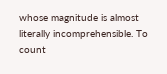whose magnitude is almost literally incomprehensible. To count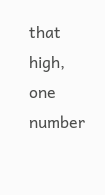that high, one number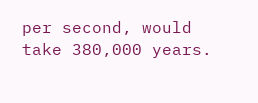per second, would take 380,000 years.